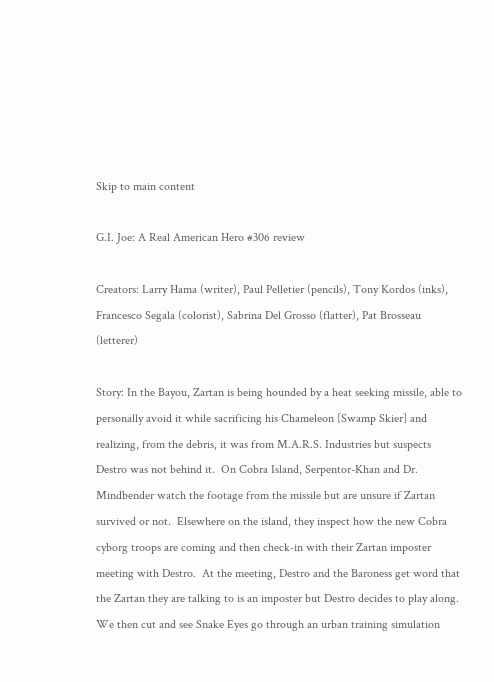Skip to main content

G.I. Joe: A Real American Hero #306 review

Creators: Larry Hama (writer), Paul Pelletier (pencils), Tony Kordos (inks), Francesco Segala (colorist), Sabrina Del Grosso (flatter), Pat Brosseau (letterer)

Story: In the Bayou, Zartan is being hounded by a heat seeking missile, able to personally avoid it while sacrificing his Chameleon [Swamp Skier] and realizing, from the debris, it was from M.A.R.S. Industries but suspects Destro was not behind it.  On Cobra Island, Serpentor-Khan and Dr. Mindbender watch the footage from the missile but are unsure if Zartan survived or not.  Elsewhere on the island, they inspect how the new Cobra cyborg troops are coming and then check-in with their Zartan imposter meeting with Destro.  At the meeting, Destro and the Baroness get word that the Zartan they are talking to is an imposter but Destro decides to play along.  We then cut and see Snake Eyes go through an urban training simulation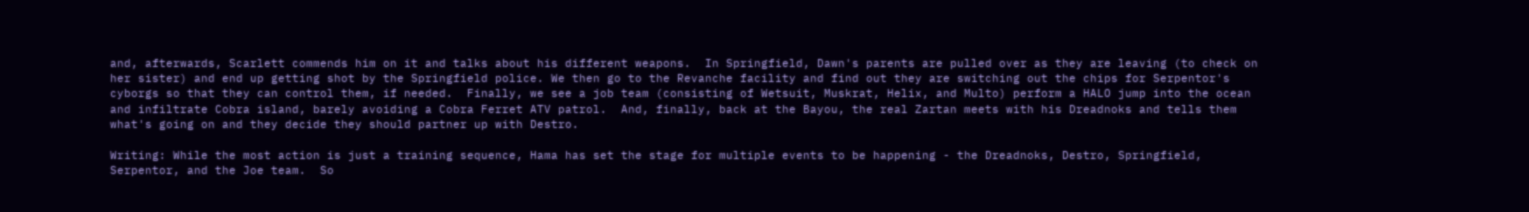and, afterwards, Scarlett commends him on it and talks about his different weapons.  In Springfield, Dawn's parents are pulled over as they are leaving (to check on her sister) and end up getting shot by the Springfield police. We then go to the Revanche facility and find out they are switching out the chips for Serpentor's cyborgs so that they can control them, if needed.  Finally, we see a job team (consisting of Wetsuit, Muskrat, Helix, and Multo) perform a HALO jump into the ocean and infiltrate Cobra island, barely avoiding a Cobra Ferret ATV patrol.  And, finally, back at the Bayou, the real Zartan meets with his Dreadnoks and tells them what's going on and they decide they should partner up with Destro.

Writing: While the most action is just a training sequence, Hama has set the stage for multiple events to be happening - the Dreadnoks, Destro, Springfield, Serpentor, and the Joe team.  So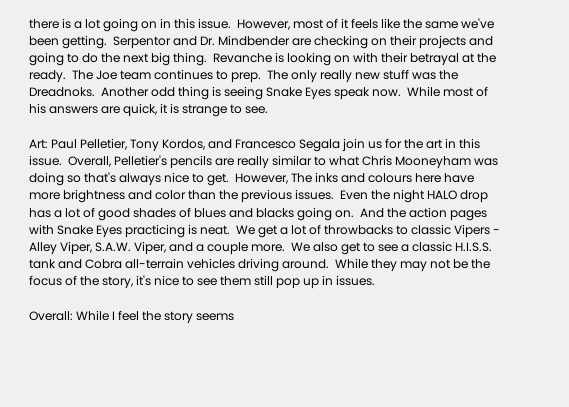there is a lot going on in this issue.  However, most of it feels like the same we've been getting.  Serpentor and Dr. Mindbender are checking on their projects and going to do the next big thing.  Revanche is looking on with their betrayal at the ready.  The Joe team continues to prep.  The only really new stuff was the Dreadnoks.  Another odd thing is seeing Snake Eyes speak now.  While most of his answers are quick, it is strange to see.

Art: Paul Pelletier, Tony Kordos, and Francesco Segala join us for the art in this issue.  Overall, Pelletier's pencils are really similar to what Chris Mooneyham was doing so that's always nice to get.  However, The inks and colours here have more brightness and color than the previous issues.  Even the night HALO drop has a lot of good shades of blues and blacks going on.  And the action pages with Snake Eyes practicing is neat.  We get a lot of throwbacks to classic Vipers - Alley Viper, S.A.W. Viper, and a couple more.  We also get to see a classic H.I.S.S. tank and Cobra all-terrain vehicles driving around.  While they may not be the focus of the story, it's nice to see them still pop up in issues.

Overall: While I feel the story seems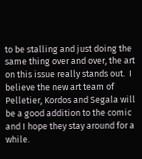to be stalling and just doing the same thing over and over, the art on this issue really stands out.  I believe the new art team of Pelletier, Kordos and Segala will be a good addition to the comic and I hope they stay around for a while.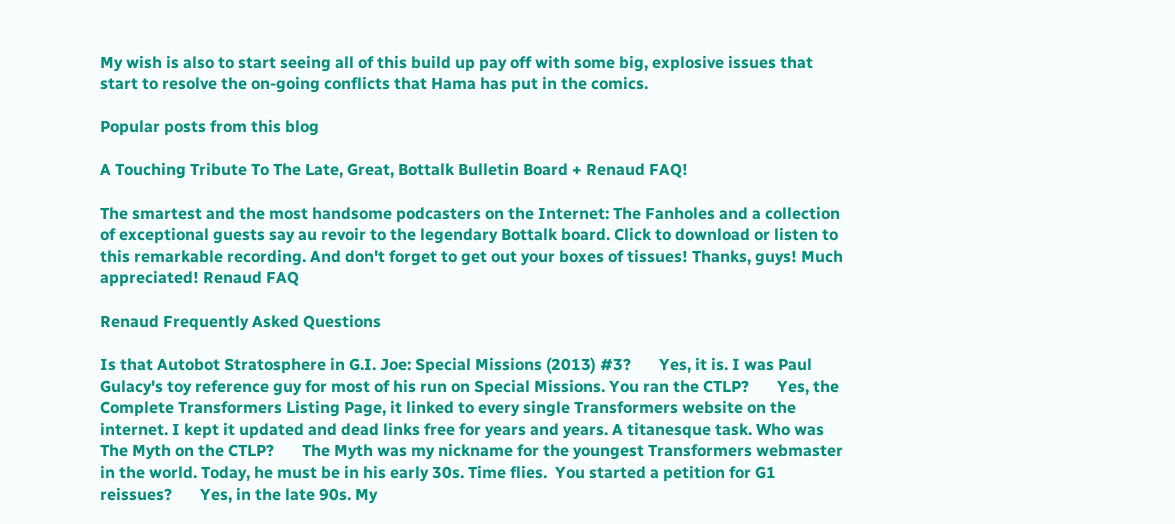My wish is also to start seeing all of this build up pay off with some big, explosive issues that start to resolve the on-going conflicts that Hama has put in the comics.

Popular posts from this blog

A Touching Tribute To The Late, Great, Bottalk Bulletin Board + Renaud FAQ!

The smartest and the most handsome podcasters on the Internet: The Fanholes and a collection of exceptional guests say au revoir to the legendary Bottalk board. Click to download or listen to this remarkable recording. And don't forget to get out your boxes of tissues! Thanks, guys! Much appreciated! Renaud FAQ

Renaud Frequently Asked Questions

Is that Autobot Stratosphere in G.I. Joe: Special Missions (2013) #3?       Yes, it is. I was Paul Gulacy's toy reference guy for most of his run on Special Missions. You ran the CTLP?       Yes, the Complete Transformers Listing Page, it linked to every single Transformers website on the internet. I kept it updated and dead links free for years and years. A titanesque task. Who was The Myth on the CTLP?       The Myth was my nickname for the youngest Transformers webmaster in the world. Today, he must be in his early 30s. Time flies.  You started a petition for G1 reissues?       Yes, in the late 90s. My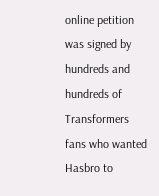online petition was signed by hundreds and hundreds of Transformers fans who wanted Hasbro to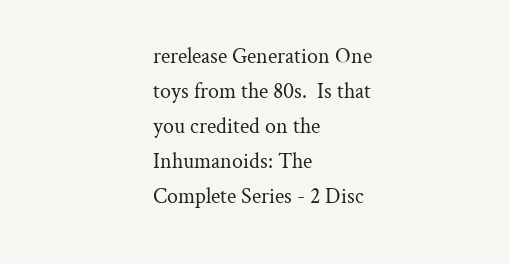rerelease Generation One toys from the 80s.  Is that you credited on the Inhumanoids: The Complete Series - 2 Disc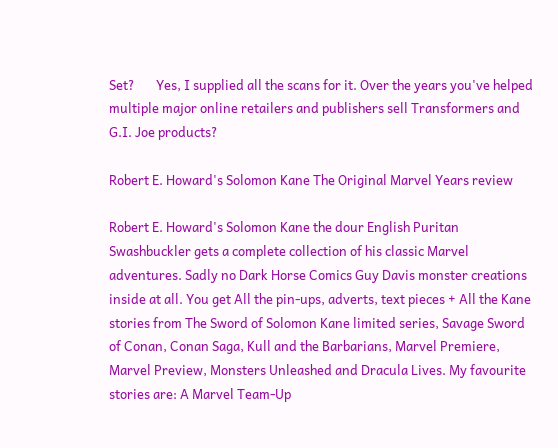Set?       Yes, I supplied all the scans for it. Over the years you've helped multiple major online retailers and publishers sell Transformers and G.I. Joe products?

Robert E. Howard's Solomon Kane The Original Marvel Years review

Robert E. Howard's Solomon Kane the dour English Puritan Swashbuckler gets a complete collection of his classic Marvel adventures. Sadly no Dark Horse Comics Guy Davis monster creations inside at all. You get All the pin-ups, adverts, text pieces + All the Kane stories from The Sword of Solomon Kane limited series, Savage Sword of Conan, Conan Saga, Kull and the Barbarians, Marvel Premiere, Marvel Preview, Monsters Unleashed and Dracula Lives. My favourite stories are: A Marvel Team-Up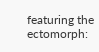featuring the ectomorph: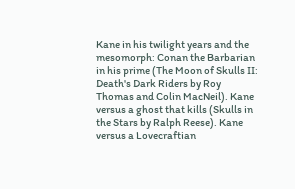Kane in his twilight years and the mesomorph: Conan the Barbarian in his prime (The Moon of Skulls II: Death's Dark Riders by Roy Thomas and Colin MacNeil). Kane versus a ghost that kills (Skulls in the Stars by Ralph Reese). Kane versus a Lovecraftian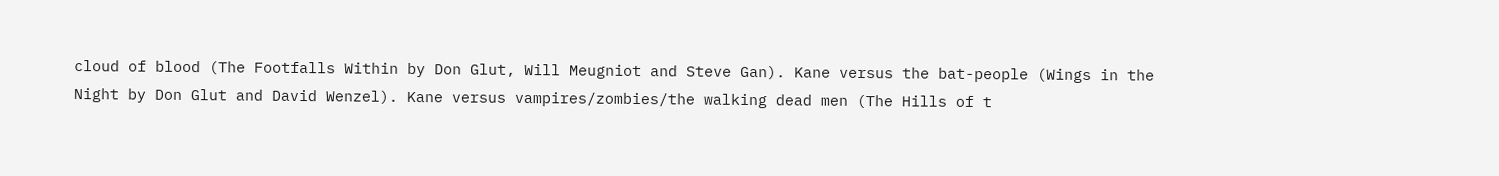cloud of blood (The Footfalls Within by Don Glut, Will Meugniot and Steve Gan). Kane versus the bat-people (Wings in the Night by Don Glut and David Wenzel). Kane versus vampires/zombies/the walking dead men (The Hills of t